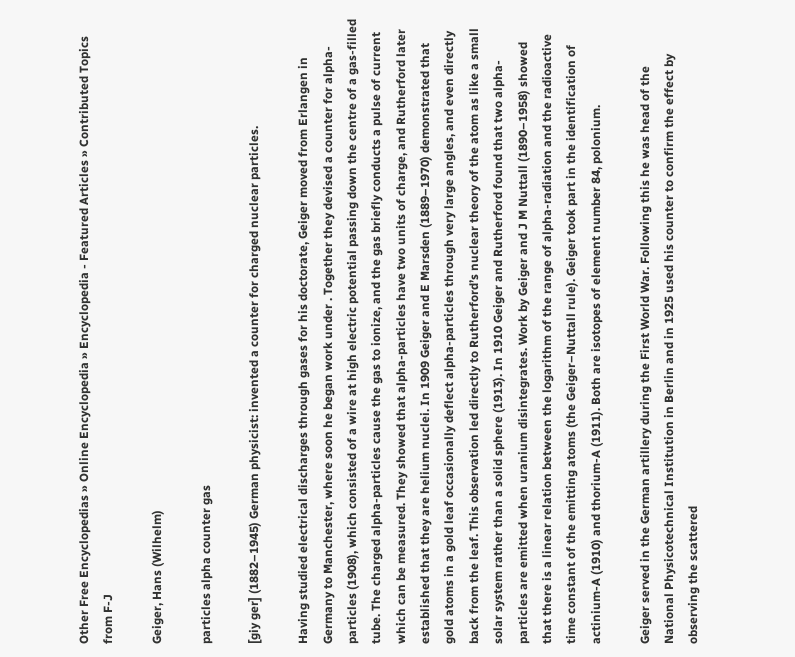Other Free Encyclopedias » Online Encyclopedia » Encyclopedia - Featured Articles » Contributed Topics from F-J

Geiger, Hans (Wilhelm)

particles alpha counter gas

[giy ger] (1882–1945) German physicist: invented a counter for charged nuclear particles.

Having studied electrical discharges through gases for his doctorate, Geiger moved from Erlangen in Germany to Manchester, where soon he began work under . Together they devised a counter for alpha-particles (1908), which consisted of a wire at high electric potential passing down the centre of a gas-filled tube. The charged alpha-particles cause the gas to ionize, and the gas briefly conducts a pulse of current which can be measured. They showed that alpha-particles have two units of charge, and Rutherford later established that they are helium nuclei. In 1909 Geiger and E Marsden (1889–1970) demonstrated that gold atoms in a gold leaf occasionally deflect alpha-particles through very large angles, and even directly back from the leaf. This observation led directly to Rutherford’s nuclear theory of the atom as like a small solar system rather than a solid sphere (1913). In 1910 Geiger and Rutherford found that two alpha-particles are emitted when uranium disintegrates. Work by Geiger and J M Nuttall (1890–1958) showed that there is a linear relation between the logarithm of the range of alpha-radiation and the radioactive time constant of the emitting atoms (the Geiger–Nuttall rule). Geiger took part in the identification of actinium-A (1910) and thorium-A (1911). Both are isotopes of element number 84, polonium.

Geiger served in the German artillery during the First World War. Following this he was head of the National Physicotechnical Institution in Berlin and in 1925 used his counter to confirm the effect by observing the scattered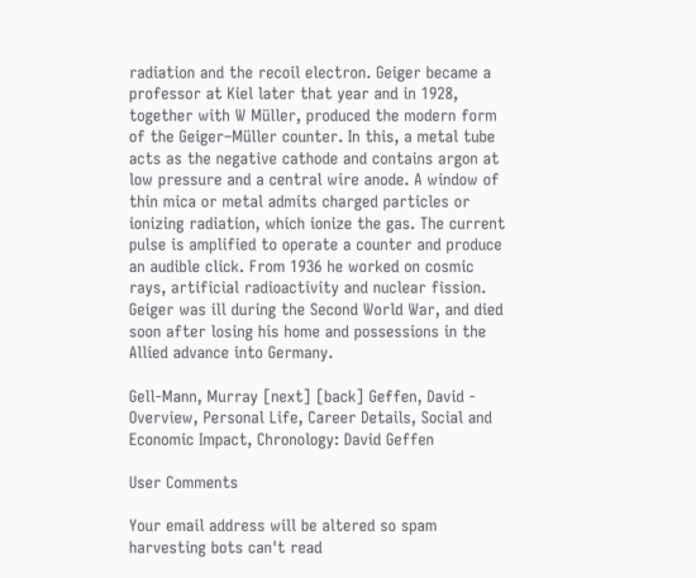radiation and the recoil electron. Geiger became a professor at Kiel later that year and in 1928, together with W Müller, produced the modern form of the Geiger–Müller counter. In this, a metal tube acts as the negative cathode and contains argon at low pressure and a central wire anode. A window of thin mica or metal admits charged particles or ionizing radiation, which ionize the gas. The current pulse is amplified to operate a counter and produce an audible click. From 1936 he worked on cosmic rays, artificial radioactivity and nuclear fission. Geiger was ill during the Second World War, and died soon after losing his home and possessions in the Allied advance into Germany.

Gell-Mann, Murray [next] [back] Geffen, David - Overview, Personal Life, Career Details, Social and Economic Impact, Chronology: David Geffen

User Comments

Your email address will be altered so spam harvesting bots can't read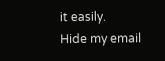it easily.
Hide my email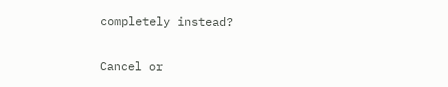completely instead?

Cancel or